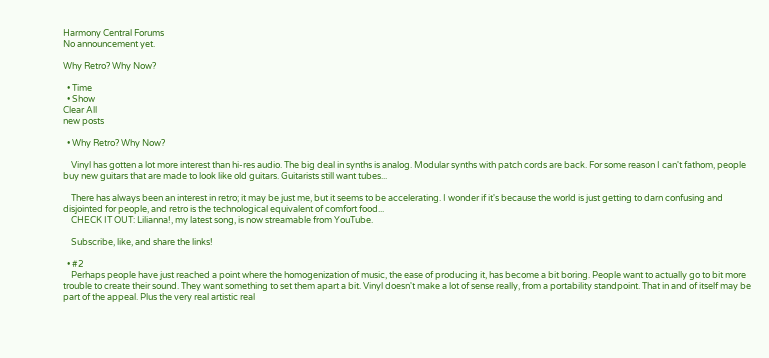Harmony Central Forums
No announcement yet.

Why Retro? Why Now?

  • Time
  • Show
Clear All
new posts

  • Why Retro? Why Now?

    Vinyl has gotten a lot more interest than hi-res audio. The big deal in synths is analog. Modular synths with patch cords are back. For some reason I can't fathom, people buy new guitars that are made to look like old guitars. Guitarists still want tubes...

    There has always been an interest in retro; it may be just me, but it seems to be accelerating. I wonder if it's because the world is just getting to darn confusing and disjointed for people, and retro is the technological equivalent of comfort food...
    CHECK IT OUT: Lilianna!, my latest song, is now streamable from YouTube.

    Subscribe, like, and share the links!

  • #2
    Perhaps people have just reached a point where the homogenization of music, the ease of producing it, has become a bit boring. People want to actually go to bit more trouble to create their sound. They want something to set them apart a bit. Vinyl doesn't make a lot of sense really, from a portability standpoint. That in and of itself may be part of the appeal. Plus the very real artistic real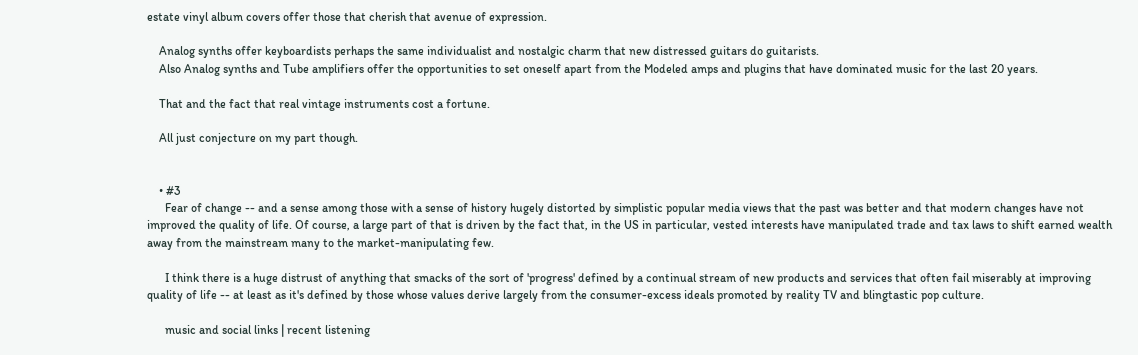estate vinyl album covers offer those that cherish that avenue of expression.

    Analog synths offer keyboardists perhaps the same individualist and nostalgic charm that new distressed guitars do guitarists.
    Also Analog synths and Tube amplifiers offer the opportunities to set oneself apart from the Modeled amps and plugins that have dominated music for the last 20 years.

    That and the fact that real vintage instruments cost a fortune.

    All just conjecture on my part though.


    • #3
      Fear of change -- and a sense among those with a sense of history hugely distorted by simplistic popular media views that the past was better and that modern changes have not improved the quality of life. Of course, a large part of that is driven by the fact that, in the US in particular, vested interests have manipulated trade and tax laws to shift earned wealth away from the mainstream many to the market-manipulating few.

      I think there is a huge distrust of anything that smacks of the sort of 'progress' defined by a continual stream of new products and services that often fail miserably at improving quality of life -- at least as it's defined by those whose values derive largely from the consumer-excess ideals promoted by reality TV and blingtastic pop culture.

      music and social links | recent listening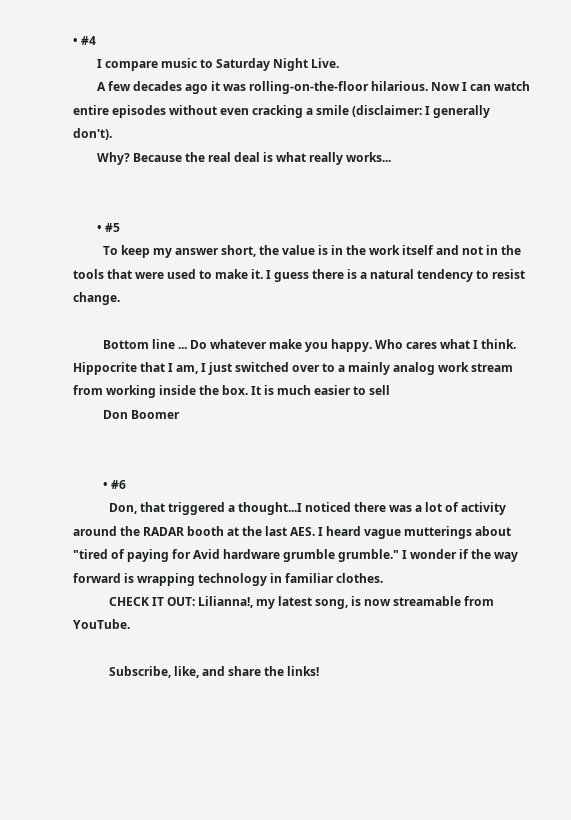• #4
        I compare music to Saturday Night Live.
        A few decades ago it was rolling-on-the-floor hilarious. Now I can watch entire episodes without even cracking a smile (disclaimer: I generally don't).
        Why? Because the real deal is what really works...


        • #5
          To keep my answer short, the value is in the work itself and not in the tools that were used to make it. I guess there is a natural tendency to resist change.

          Bottom line ... Do whatever make you happy. Who cares what I think. Hippocrite that I am, I just switched over to a mainly analog work stream from working inside the box. It is much easier to sell
          Don Boomer


          • #6
            Don, that triggered a thought...I noticed there was a lot of activity around the RADAR booth at the last AES. I heard vague mutterings about "tired of paying for Avid hardware grumble grumble." I wonder if the way forward is wrapping technology in familiar clothes.
            CHECK IT OUT: Lilianna!, my latest song, is now streamable from YouTube.

            Subscribe, like, and share the links!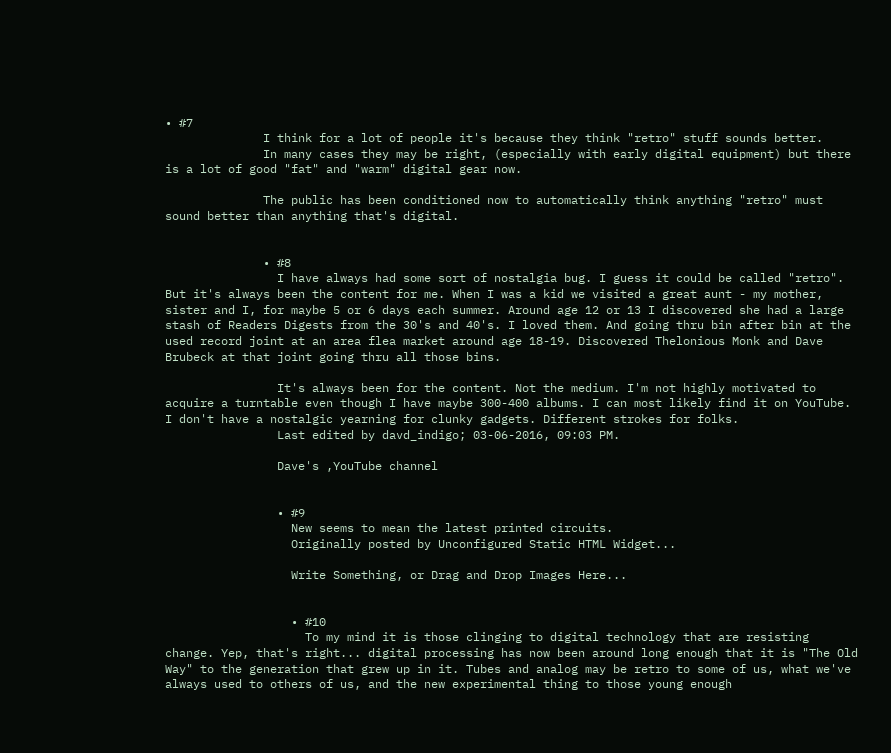• #7
              I think for a lot of people it's because they think "retro" stuff sounds better.
              In many cases they may be right, (especially with early digital equipment) but there is a lot of good "fat" and "warm" digital gear now.

              The public has been conditioned now to automatically think anything "retro" must sound better than anything that's digital.


              • #8
                I have always had some sort of nostalgia bug. I guess it could be called "retro". But it's always been the content for me. When I was a kid we visited a great aunt - my mother, sister and I, for maybe 5 or 6 days each summer. Around age 12 or 13 I discovered she had a large stash of Readers Digests from the 30's and 40's. I loved them. And going thru bin after bin at the used record joint at an area flea market around age 18-19. Discovered Thelonious Monk and Dave Brubeck at that joint going thru all those bins.

                It's always been for the content. Not the medium. I'm not highly motivated to acquire a turntable even though I have maybe 300-400 albums. I can most likely find it on YouTube. I don't have a nostalgic yearning for clunky gadgets. Different strokes for folks.
                Last edited by davd_indigo; 03-06-2016, 09:03 PM.

                Dave's ,YouTube channel


                • #9
                  New seems to mean the latest printed circuits.
                  Originally posted by Unconfigured Static HTML Widget...

                  Write Something, or Drag and Drop Images Here...


                  • #10
                    To my mind it is those clinging to digital technology that are resisting change. Yep, that's right... digital processing has now been around long enough that it is "The Old Way" to the generation that grew up in it. Tubes and analog may be retro to some of us, what we've always used to others of us, and the new experimental thing to those young enough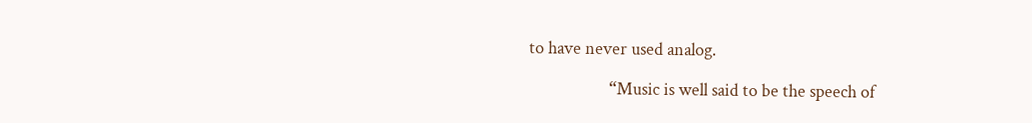to have never used analog.

                    “Music is well said to be the speech of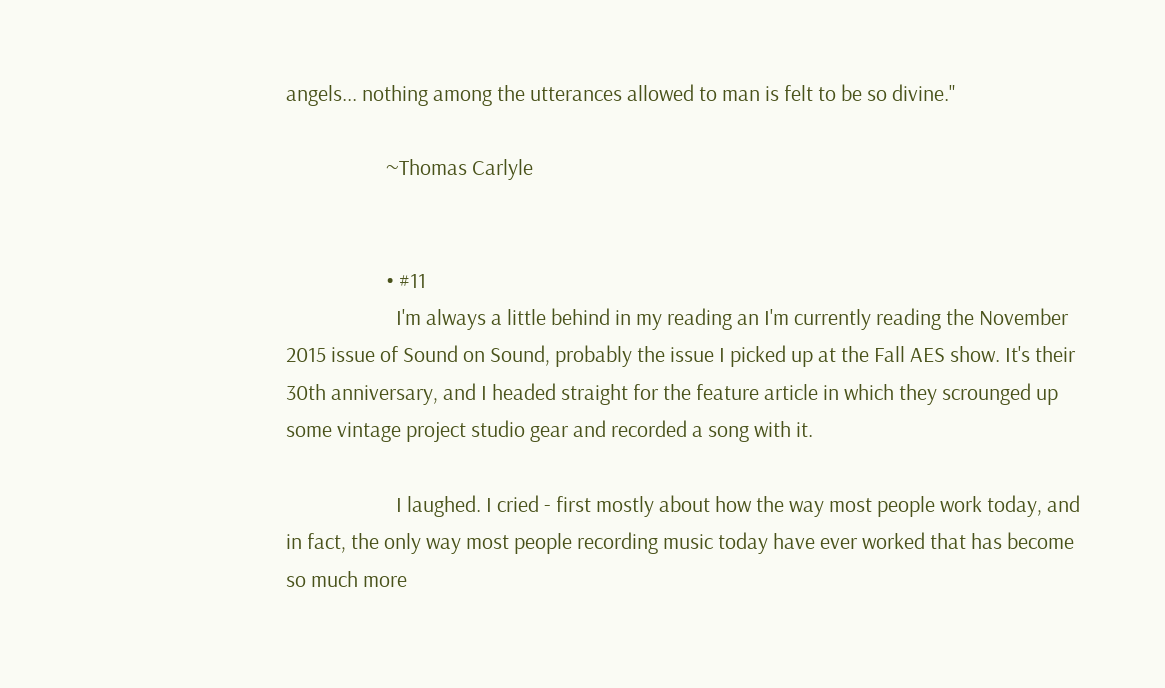angels... nothing among the utterances allowed to man is felt to be so divine."

                    ~Thomas Carlyle


                    • #11
                      I'm always a little behind in my reading an I'm currently reading the November 2015 issue of Sound on Sound, probably the issue I picked up at the Fall AES show. It's their 30th anniversary, and I headed straight for the feature article in which they scrounged up some vintage project studio gear and recorded a song with it.

                      I laughed. I cried - first mostly about how the way most people work today, and in fact, the only way most people recording music today have ever worked that has become so much more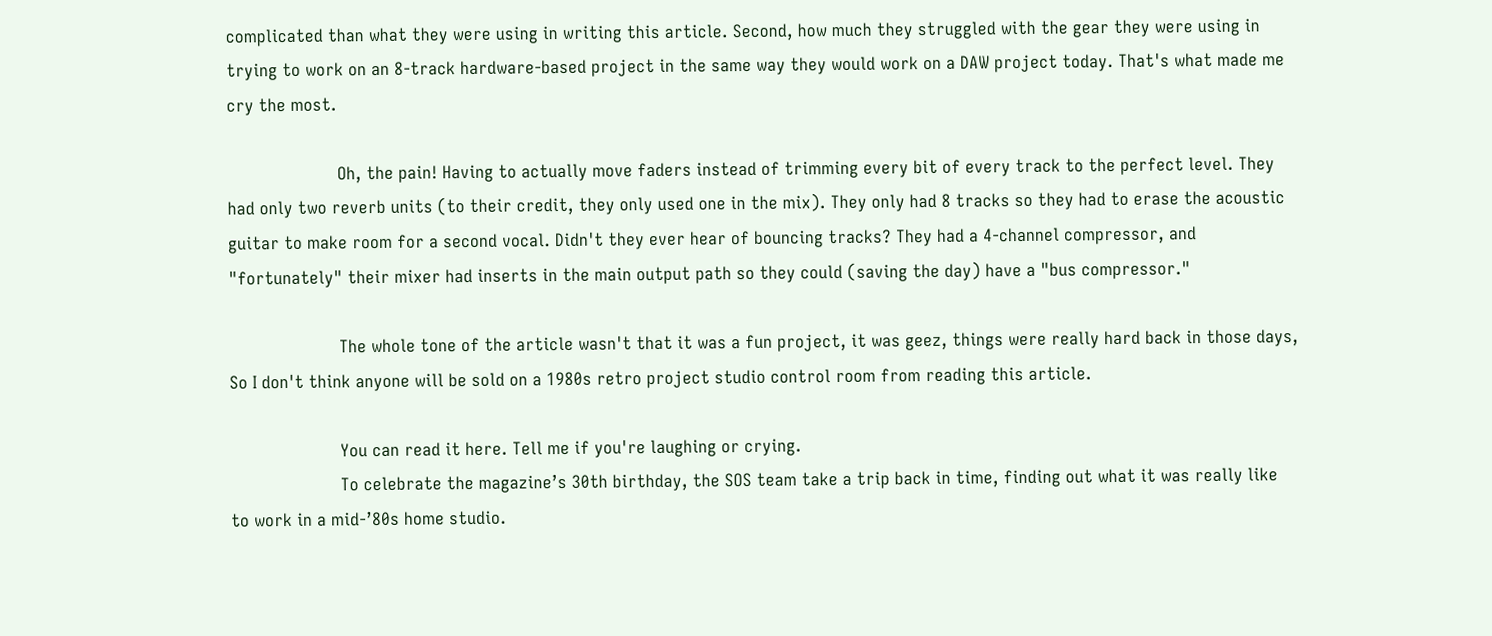complicated than what they were using in writing this article. Second, how much they struggled with the gear they were using in trying to work on an 8-track hardware-based project in the same way they would work on a DAW project today. That's what made me cry the most.

                      Oh, the pain! Having to actually move faders instead of trimming every bit of every track to the perfect level. They had only two reverb units (to their credit, they only used one in the mix). They only had 8 tracks so they had to erase the acoustic guitar to make room for a second vocal. Didn't they ever hear of bouncing tracks? They had a 4-channel compressor, and "fortunately" their mixer had inserts in the main output path so they could (saving the day) have a "bus compressor."

                      The whole tone of the article wasn't that it was a fun project, it was geez, things were really hard back in those days, So I don't think anyone will be sold on a 1980s retro project studio control room from reading this article.

                      You can read it here. Tell me if you're laughing or crying.
                      To celebrate the magazine’s 30th birthday, the SOS team take a trip back in time, finding out what it was really like to work in a mid-’80s home studio.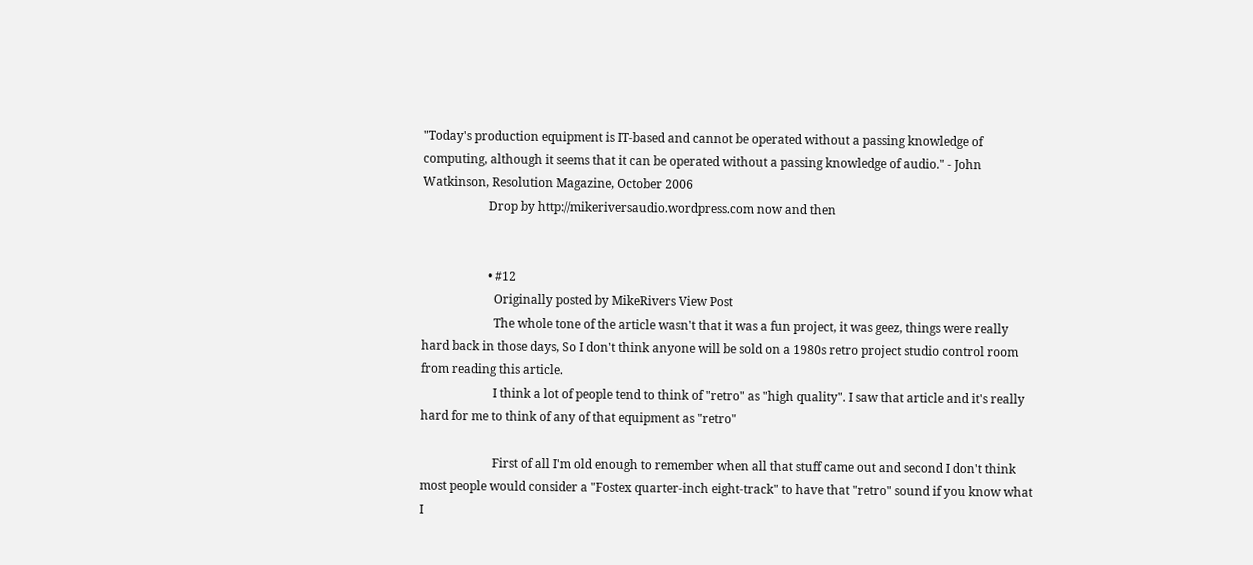"Today's production equipment is IT-based and cannot be operated without a passing knowledge of computing, although it seems that it can be operated without a passing knowledge of audio." - John Watkinson, Resolution Magazine, October 2006
                      Drop by http://mikeriversaudio.wordpress.com now and then


                      • #12
                        Originally posted by MikeRivers View Post
                        The whole tone of the article wasn't that it was a fun project, it was geez, things were really hard back in those days, So I don't think anyone will be sold on a 1980s retro project studio control room from reading this article.
                        I think a lot of people tend to think of "retro" as "high quality". I saw that article and it's really hard for me to think of any of that equipment as "retro"

                        First of all I'm old enough to remember when all that stuff came out and second I don't think most people would consider a "Fostex quarter-inch eight-track" to have that "retro" sound if you know what I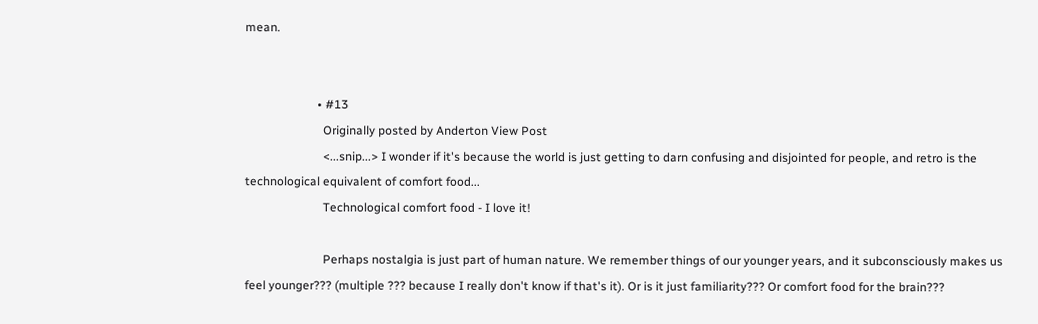mean.


                        • #13
                          Originally posted by Anderton View Post
                          <...snip...> I wonder if it's because the world is just getting to darn confusing and disjointed for people, and retro is the technological equivalent of comfort food...
                          Technological comfort food - I love it!

                          Perhaps nostalgia is just part of human nature. We remember things of our younger years, and it subconsciously makes us feel younger??? (multiple ??? because I really don't know if that's it). Or is it just familiarity??? Or comfort food for the brain???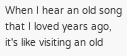When I hear an old song that I loved years ago, it's like visiting an old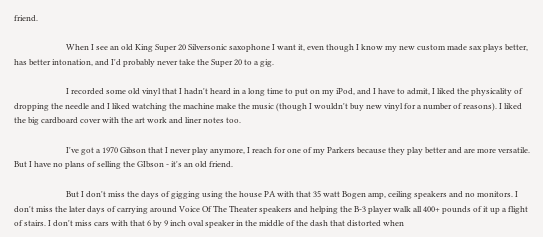friend.

                          When I see an old King Super 20 Silversonic saxophone I want it, even though I know my new custom made sax plays better, has better intonation, and I'd probably never take the Super 20 to a gig.

                          I recorded some old vinyl that I hadn't heard in a long time to put on my iPod, and I have to admit, I liked the physicality of dropping the needle and I liked watching the machine make the music (though I wouldn't buy new vinyl for a number of reasons). I liked the big cardboard cover with the art work and liner notes too.

                          I've got a 1970 Gibson that I never play anymore, I reach for one of my Parkers because they play better and are more versatile. But I have no plans of selling the GIbson - it's an old friend.

                          But I don't miss the days of gigging using the house PA with that 35 watt Bogen amp, ceiling speakers and no monitors. I don't miss the later days of carrying around Voice Of The Theater speakers and helping the B-3 player walk all 400+ pounds of it up a flight of stairs. I don't miss cars with that 6 by 9 inch oval speaker in the middle of the dash that distorted when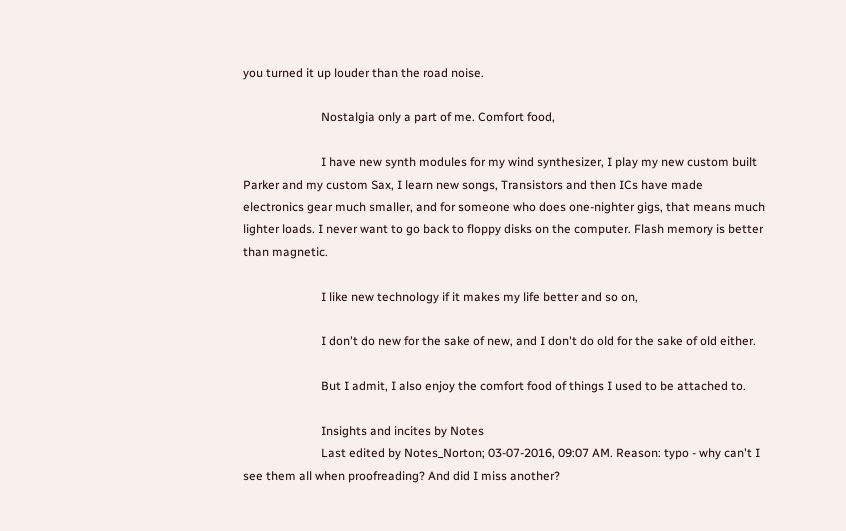you turned it up louder than the road noise.

                          Nostalgia only a part of me. Comfort food,

                          I have new synth modules for my wind synthesizer, I play my new custom built Parker and my custom Sax, I learn new songs, Transistors and then ICs have made electronics gear much smaller, and for someone who does one-nighter gigs, that means much lighter loads. I never want to go back to floppy disks on the computer. Flash memory is better than magnetic.

                          I like new technology if it makes my life better and so on,

                          I don't do new for the sake of new, and I don't do old for the sake of old either.

                          But I admit, I also enjoy the comfort food of things I used to be attached to.

                          Insights and incites by Notes
                          Last edited by Notes_Norton; 03-07-2016, 09:07 AM. Reason: typo - why can't I see them all when proofreading? And did I miss another?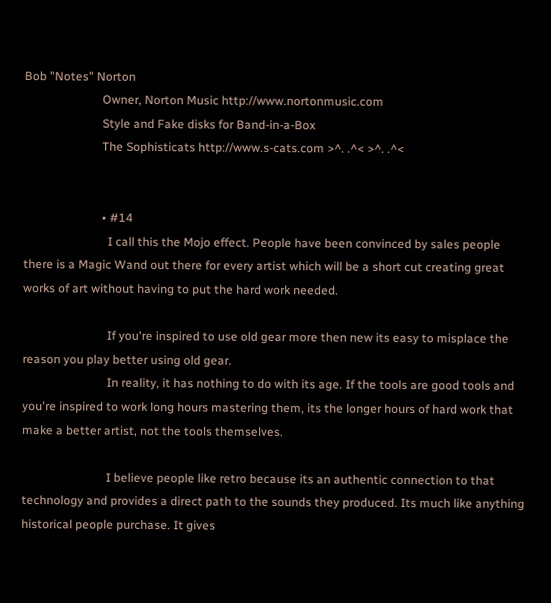Bob "Notes" Norton
                          Owner, Norton Music http://www.nortonmusic.com
                          Style and Fake disks for Band-in-a-Box
                          The Sophisticats http://www.s-cats.com >^. .^< >^. .^<


                          • #14
                            I call this the Mojo effect. People have been convinced by sales people there is a Magic Wand out there for every artist which will be a short cut creating great works of art without having to put the hard work needed.

                            If you're inspired to use old gear more then new its easy to misplace the reason you play better using old gear.
                            In reality, it has nothing to do with its age. If the tools are good tools and you're inspired to work long hours mastering them, its the longer hours of hard work that make a better artist, not the tools themselves.

                            I believe people like retro because its an authentic connection to that technology and provides a direct path to the sounds they produced. Its much like anything historical people purchase. It gives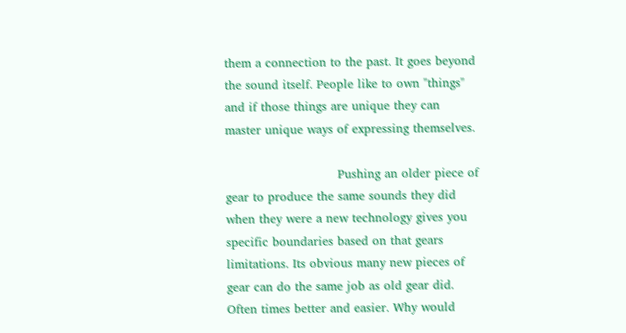them a connection to the past. It goes beyond the sound itself. People like to own "things" and if those things are unique they can master unique ways of expressing themselves.

                            Pushing an older piece of gear to produce the same sounds they did when they were a new technology gives you specific boundaries based on that gears limitations. Its obvious many new pieces of gear can do the same job as old gear did. Often times better and easier. Why would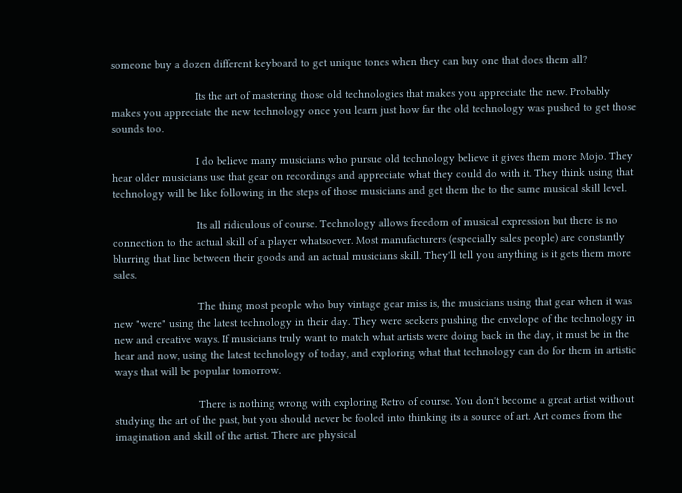someone buy a dozen different keyboard to get unique tones when they can buy one that does them all?

                            Its the art of mastering those old technologies that makes you appreciate the new. Probably makes you appreciate the new technology once you learn just how far the old technology was pushed to get those sounds too.

                            I do believe many musicians who pursue old technology believe it gives them more Mojo. They hear older musicians use that gear on recordings and appreciate what they could do with it. They think using that technology will be like following in the steps of those musicians and get them the to the same musical skill level.

                            Its all ridiculous of course. Technology allows freedom of musical expression but there is no connection to the actual skill of a player whatsoever. Most manufacturers (especially sales people) are constantly blurring that line between their goods and an actual musicians skill. They'll tell you anything is it gets them more sales.

                            The thing most people who buy vintage gear miss is, the musicians using that gear when it was new "were" using the latest technology in their day. They were seekers pushing the envelope of the technology in new and creative ways. If musicians truly want to match what artists were doing back in the day, it must be in the hear and now, using the latest technology of today, and exploring what that technology can do for them in artistic ways that will be popular tomorrow.

                            There is nothing wrong with exploring Retro of course. You don't become a great artist without studying the art of the past, but you should never be fooled into thinking its a source of art. Art comes from the imagination and skill of the artist. There are physical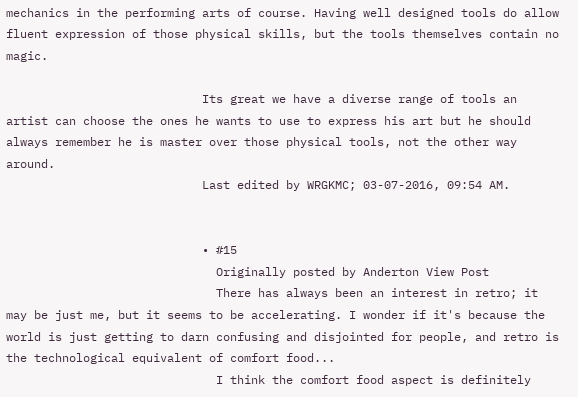mechanics in the performing arts of course. Having well designed tools do allow fluent expression of those physical skills, but the tools themselves contain no magic.

                            Its great we have a diverse range of tools an artist can choose the ones he wants to use to express his art but he should always remember he is master over those physical tools, not the other way around.
                            Last edited by WRGKMC; 03-07-2016, 09:54 AM.


                            • #15
                              Originally posted by Anderton View Post
                              There has always been an interest in retro; it may be just me, but it seems to be accelerating. I wonder if it's because the world is just getting to darn confusing and disjointed for people, and retro is the technological equivalent of comfort food...
                              I think the comfort food aspect is definitely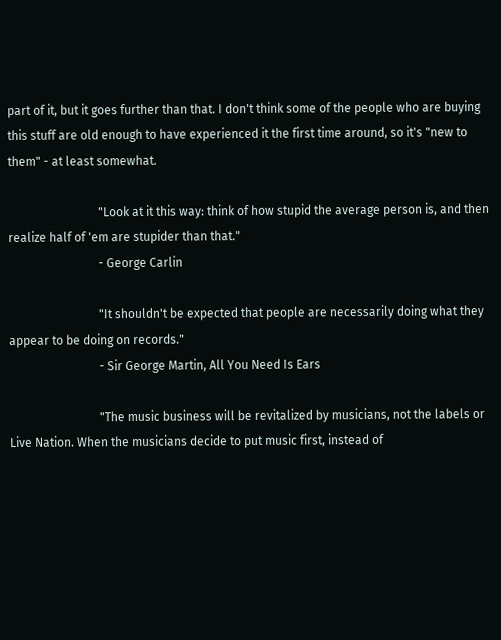part of it, but it goes further than that. I don't think some of the people who are buying this stuff are old enough to have experienced it the first time around, so it's "new to them" - at least somewhat.

                              "Look at it this way: think of how stupid the average person is, and then realize half of 'em are stupider than that."
                              - George Carlin

                              "It shouldn't be expected that people are necessarily doing what they appear to be doing on records."
                              - Sir George Martin, All You Need Is Ears

                              "The music business will be revitalized by musicians, not the labels or Live Nation. When the musicians decide to put music first, instead of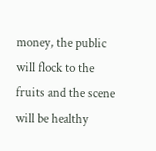money, the public will flock to the fruits and the scene will be healthy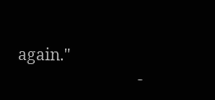again."
                              -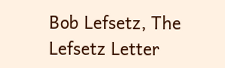Bob Lefsetz, The Lefsetz Letter